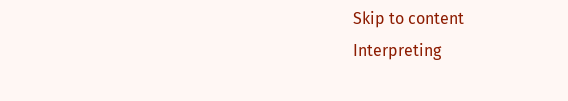Skip to content
Interpreting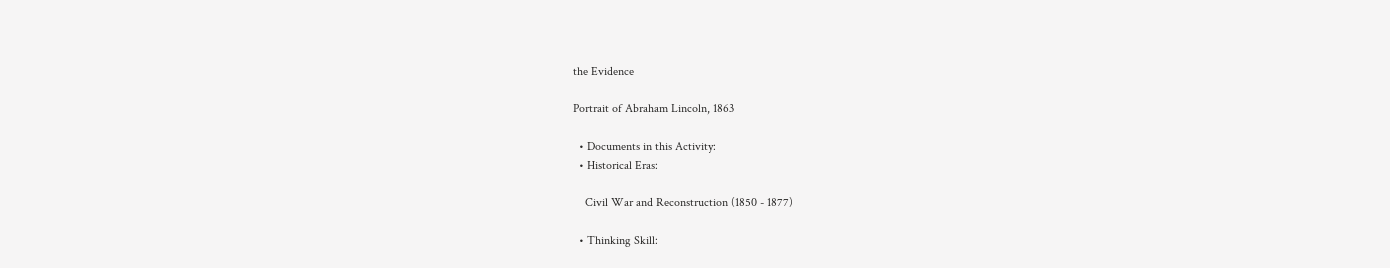the Evidence

Portrait of Abraham Lincoln, 1863

  • Documents in this Activity:
  • Historical Eras:

    Civil War and Reconstruction (1850 - 1877)

  • Thinking Skill: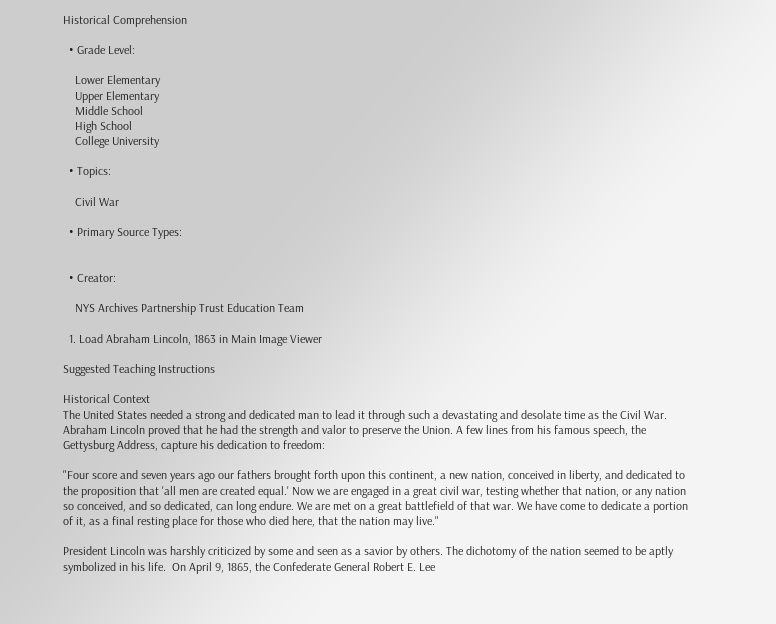Historical Comprehension

  • Grade Level:

    Lower Elementary
    Upper Elementary
    Middle School
    High School
    College University

  • Topics:

    Civil War

  • Primary Source Types:


  • Creator:

    NYS Archives Partnership Trust Education Team

  1. Load Abraham Lincoln, 1863 in Main Image Viewer

Suggested Teaching Instructions

Historical Context
The United States needed a strong and dedicated man to lead it through such a devastating and desolate time as the Civil War. Abraham Lincoln proved that he had the strength and valor to preserve the Union. A few lines from his famous speech, the Gettysburg Address, capture his dedication to freedom:

"Four score and seven years ago our fathers brought forth upon this continent, a new nation, conceived in liberty, and dedicated to the proposition that 'all men are created equal.' Now we are engaged in a great civil war, testing whether that nation, or any nation so conceived, and so dedicated, can long endure. We are met on a great battlefield of that war. We have come to dedicate a portion of it, as a final resting place for those who died here, that the nation may live."

President Lincoln was harshly criticized by some and seen as a savior by others. The dichotomy of the nation seemed to be aptly symbolized in his life.  On April 9, 1865, the Confederate General Robert E. Lee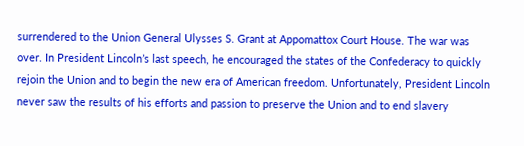surrendered to the Union General Ulysses S. Grant at Appomattox Court House. The war was over. In President Lincoln’s last speech, he encouraged the states of the Confederacy to quickly rejoin the Union and to begin the new era of American freedom. Unfortunately, President Lincoln never saw the results of his efforts and passion to preserve the Union and to end slavery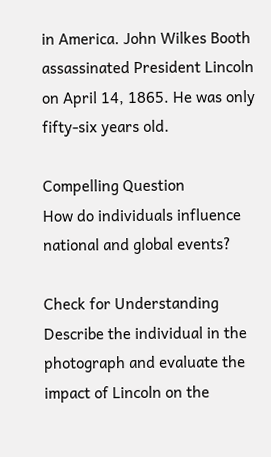in America. John Wilkes Booth assassinated President Lincoln on April 14, 1865. He was only fifty-six years old.

Compelling Question
How do individuals influence national and global events?

Check for Understanding
Describe the individual in the photograph and evaluate the impact of Lincoln on the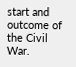start and outcome of the Civil War.